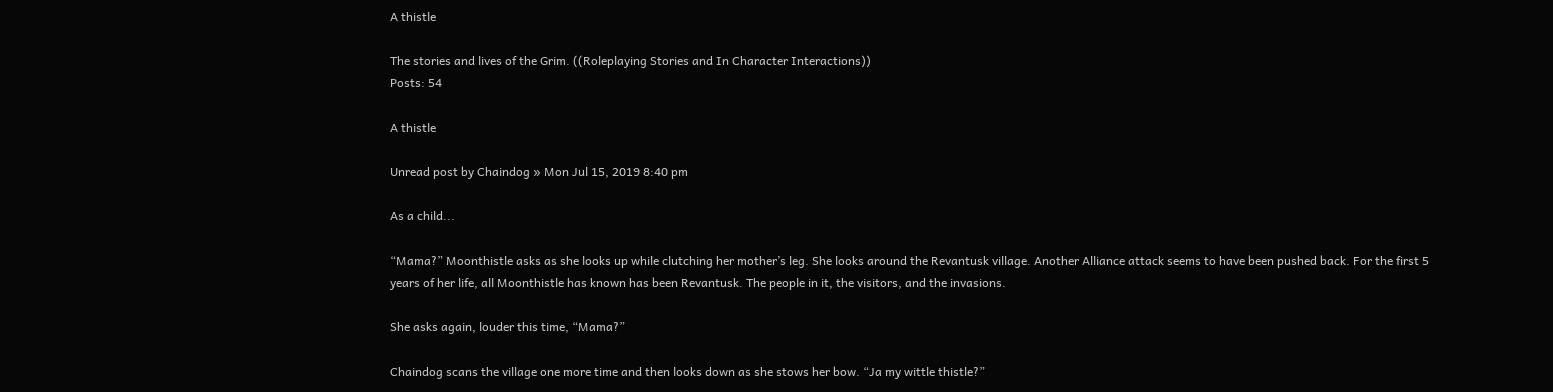A thistle

The stories and lives of the Grim. ((Roleplaying Stories and In Character Interactions))
Posts: 54

A thistle

Unread post by Chaindog » Mon Jul 15, 2019 8:40 pm

As a child...

“Mama?” Moonthistle asks as she looks up while clutching her mother’s leg. She looks around the Revantusk village. Another Alliance attack seems to have been pushed back. For the first 5 years of her life, all Moonthistle has known has been Revantusk. The people in it, the visitors, and the invasions.

She asks again, louder this time, “Mama?”

Chaindog scans the village one more time and then looks down as she stows her bow. “Ja my wittle thistle?”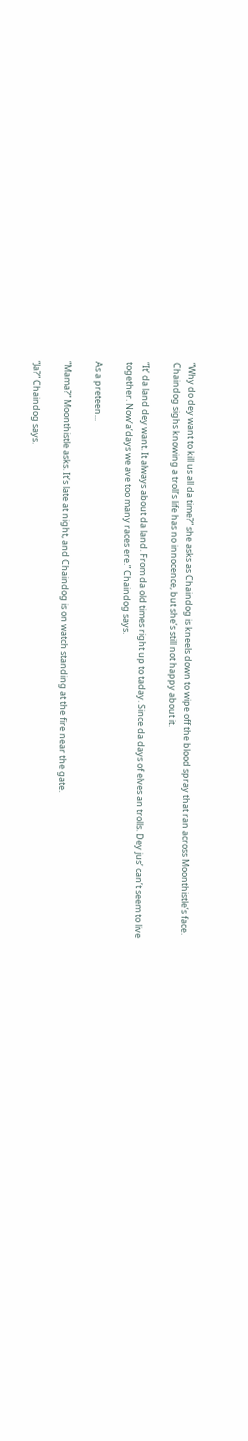“Why do dey want to kill us all da time?” she asks as Chaindog is kneels down to wipe off the blood spray that ran across Moonthistle’s face. Chaindog sighs knowing a troll’s life has no innocence, but she’s still not happy about it.

“It’ da land dey want. It always about da land. From da old times right up to taday. Since da days of elves an trolls. Dey jus’ can’t seem to live together. Now’a’days we ave too many races ere.” Chaindog says.

As a preteen...

“Mama?” Moonthistle asks. It’s late at night, and Chaindog is on watch standing at the fire near the gate.

“Ja?” Chaindog says.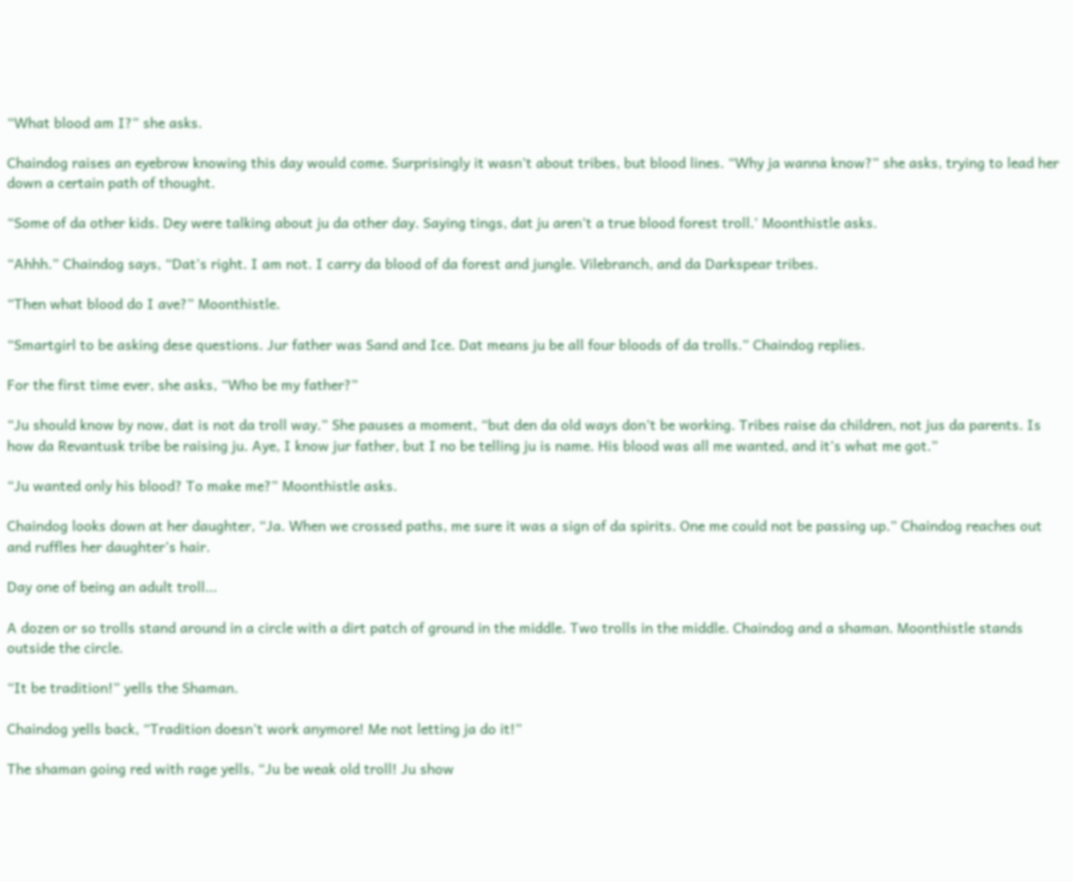“What blood am I?” she asks.

Chaindog raises an eyebrow knowing this day would come. Surprisingly it wasn’t about tribes, but blood lines. “Why ja wanna know?” she asks, trying to lead her down a certain path of thought.

“Some of da other kids. Dey were talking about ju da other day. Saying tings, dat ju aren’t a true blood forest troll.’ Moonthistle asks.

“Ahhh.” Chaindog says, “Dat’s right. I am not. I carry da blood of da forest and jungle. Vilebranch, and da Darkspear tribes.

“Then what blood do I ave?” Moonthistle.

“Smartgirl to be asking dese questions. Jur father was Sand and Ice. Dat means ju be all four bloods of da trolls.” Chaindog replies.

For the first time ever, she asks, “Who be my father?”

“Ju should know by now, dat is not da troll way.” She pauses a moment, “but den da old ways don’t be working. Tribes raise da children, not jus da parents. Is how da Revantusk tribe be raising ju. Aye, I know jur father, but I no be telling ju is name. His blood was all me wanted, and it’s what me got.”

“Ju wanted only his blood? To make me?” Moonthistle asks.

Chaindog looks down at her daughter, “Ja. When we crossed paths, me sure it was a sign of da spirits. One me could not be passing up.” Chaindog reaches out and ruffles her daughter’s hair.

Day one of being an adult troll...

A dozen or so trolls stand around in a circle with a dirt patch of ground in the middle. Two trolls in the middle. Chaindog and a shaman. Moonthistle stands outside the circle.

“It be tradition!” yells the Shaman.

Chaindog yells back, “Tradition doesn’t work anymore! Me not letting ja do it!”

The shaman going red with rage yells, “Ju be weak old troll! Ju show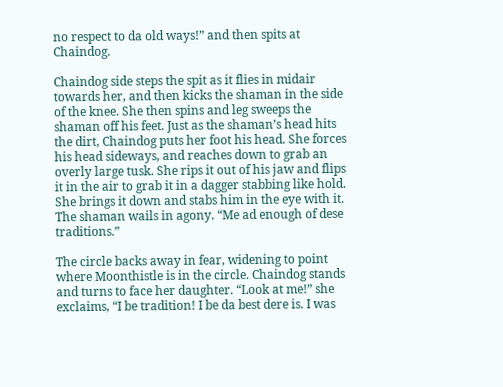no respect to da old ways!” and then spits at Chaindog.

Chaindog side steps the spit as it flies in midair towards her, and then kicks the shaman in the side of the knee. She then spins and leg sweeps the shaman off his feet. Just as the shaman’s head hits the dirt, Chaindog puts her foot his head. She forces his head sideways, and reaches down to grab an overly large tusk. She rips it out of his jaw and flips it in the air to grab it in a dagger stabbing like hold. She brings it down and stabs him in the eye with it. The shaman wails in agony. “Me ad enough of dese traditions.”

The circle backs away in fear, widening to point where Moonthistle is in the circle. Chaindog stands and turns to face her daughter. “Look at me!” she exclaims, “I be tradition! I be da best dere is. I was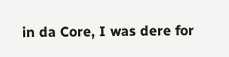in da Core, I was dere for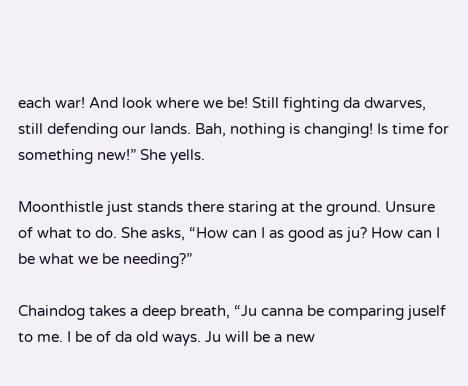each war! And look where we be! Still fighting da dwarves, still defending our lands. Bah, nothing is changing! Is time for something new!” She yells.

Moonthistle just stands there staring at the ground. Unsure of what to do. She asks, “How can I as good as ju? How can I be what we be needing?”

Chaindog takes a deep breath, “Ju canna be comparing juself to me. I be of da old ways. Ju will be a new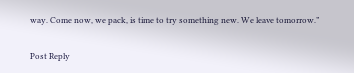way. Come now, we pack, is time to try something new. We leave tomorrow.”

Post Reply